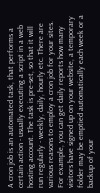A cron job is an automated task, that performs a certain action - usually executing a script in a web hosting account. The task is pre-set, so that it will run regularly - weekly, daily, hourly etc. There are various reasons to employ a cron job for your sites. For example, you can get daily reports how many visitors have signed up on your website, a temporary folder may be emptied automatically each week or a backup of your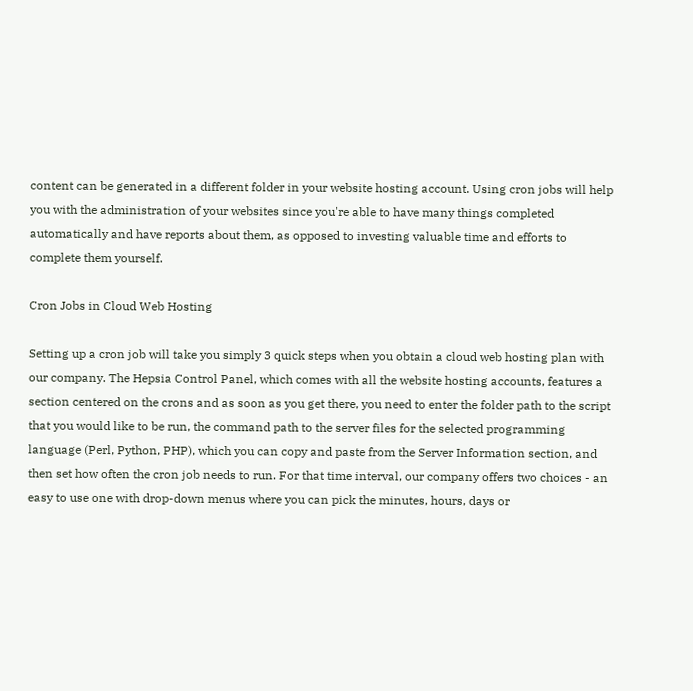content can be generated in a different folder in your website hosting account. Using cron jobs will help you with the administration of your websites since you're able to have many things completed automatically and have reports about them, as opposed to investing valuable time and efforts to complete them yourself.

Cron Jobs in Cloud Web Hosting

Setting up a cron job will take you simply 3 quick steps when you obtain a cloud web hosting plan with our company. The Hepsia Control Panel, which comes with all the website hosting accounts, features a section centered on the crons and as soon as you get there, you need to enter the folder path to the script that you would like to be run, the command path to the server files for the selected programming language (Perl, Python, PHP), which you can copy and paste from the Server Information section, and then set how often the cron job needs to run. For that time interval, our company offers two choices - an easy to use one with drop-down menus where you can pick the minutes, hours, days or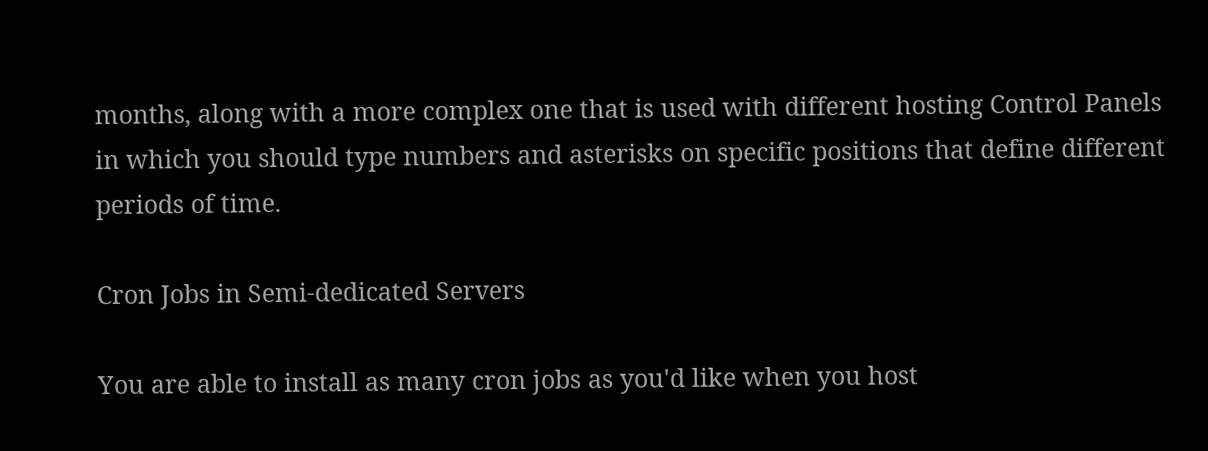months, along with a more complex one that is used with different hosting Control Panels in which you should type numbers and asterisks on specific positions that define different periods of time.

Cron Jobs in Semi-dedicated Servers

You are able to install as many cron jobs as you'd like when you host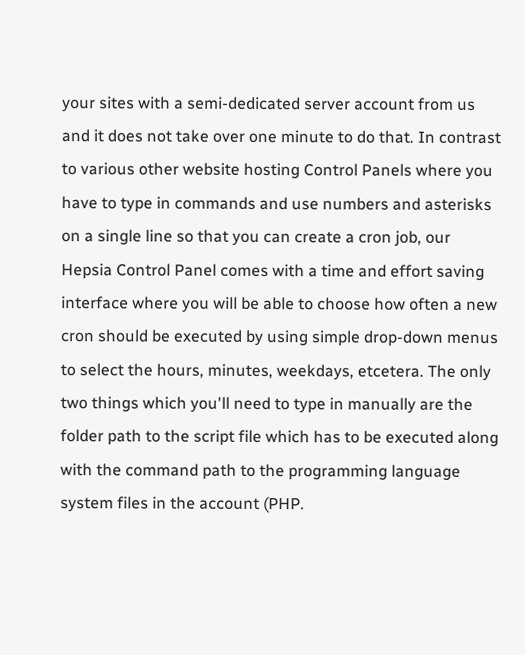your sites with a semi-dedicated server account from us and it does not take over one minute to do that. In contrast to various other website hosting Control Panels where you have to type in commands and use numbers and asterisks on a single line so that you can create a cron job, our Hepsia Control Panel comes with a time and effort saving interface where you will be able to choose how often a new cron should be executed by using simple drop-down menus to select the hours, minutes, weekdays, etcetera. The only two things which you'll need to type in manually are the folder path to the script file which has to be executed along with the command path to the programming language system files in the account (PHP.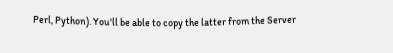Perl, Python). You'll be able to copy the latter from the Server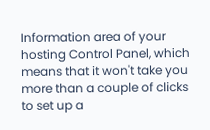Information area of your hosting Control Panel, which means that it won't take you more than a couple of clicks to set up a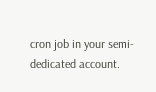cron job in your semi-dedicated account.